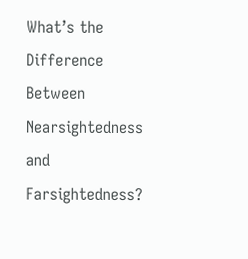What’s the Difference Between Nearsightedness and Farsightedness?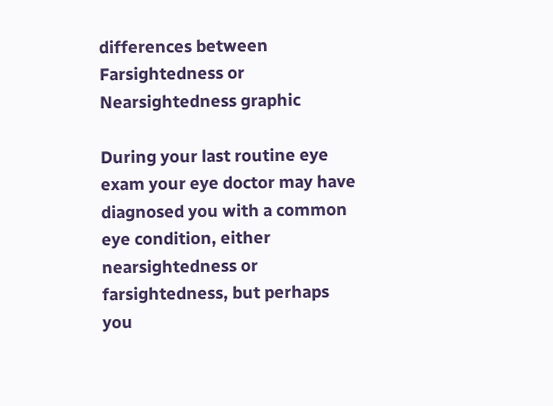differences between Farsightedness or Nearsightedness graphic

During your last routine eye exam your eye doctor may have diagnosed you with a common eye condition, either nearsightedness or farsightedness, but perhaps you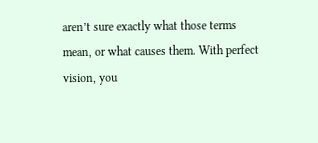aren’t sure exactly what those terms mean, or what causes them. With perfect vision, you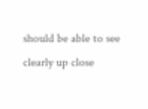should be able to see clearly up close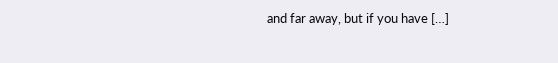and far away, but if you have […]